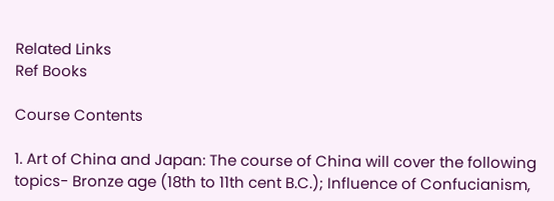Related Links
Ref Books

Course Contents

1. Art of China and Japan: The course of China will cover the following topics- Bronze age (18th to 11th cent B.C.); Influence of Confucianism,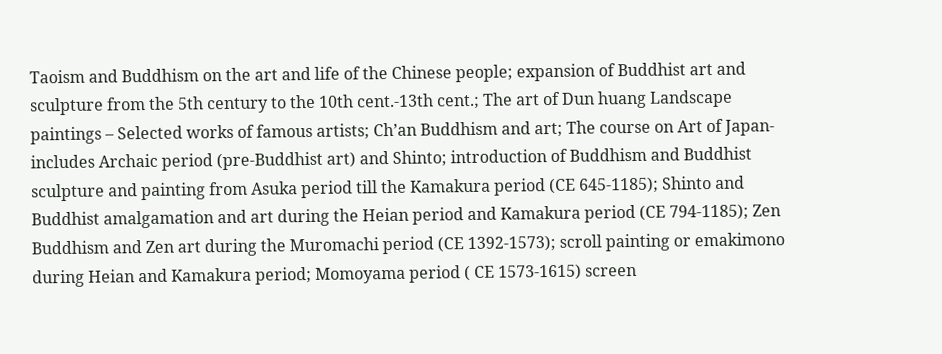Taoism and Buddhism on the art and life of the Chinese people; expansion of Buddhist art and sculpture from the 5th century to the 10th cent.-13th cent.; The art of Dun huang Landscape paintings – Selected works of famous artists; Ch’an Buddhism and art; The course on Art of Japan-includes Archaic period (pre-Buddhist art) and Shinto; introduction of Buddhism and Buddhist sculpture and painting from Asuka period till the Kamakura period (CE 645-1185); Shinto and Buddhist amalgamation and art during the Heian period and Kamakura period (CE 794-1185); Zen Buddhism and Zen art during the Muromachi period (CE 1392-1573); scroll painting or emakimono during Heian and Kamakura period; Momoyama period ( CE 1573-1615) screen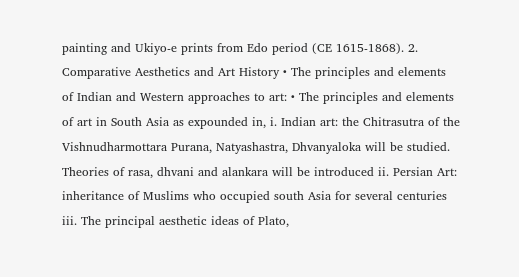painting and Ukiyo-e prints from Edo period (CE 1615-1868). 2. Comparative Aesthetics and Art History • The principles and elements of Indian and Western approaches to art: • The principles and elements of art in South Asia as expounded in, i. Indian art: the Chitrasutra of the Vishnudharmottara Purana, Natyashastra, Dhvanyaloka will be studied. Theories of rasa, dhvani and alankara will be introduced ii. Persian Art: inheritance of Muslims who occupied south Asia for several centuries iii. The principal aesthetic ideas of Plato,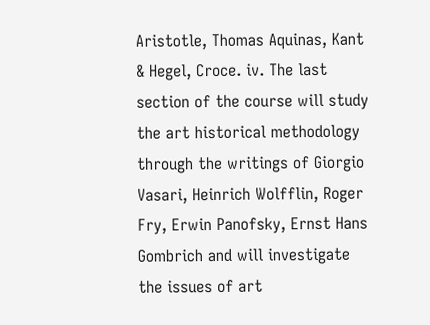Aristotle, Thomas Aquinas, Kant & Hegel, Croce. iv. The last section of the course will study the art historical methodology through the writings of Giorgio Vasari, Heinrich Wolfflin, Roger Fry, Erwin Panofsky, Ernst Hans Gombrich and will investigate the issues of art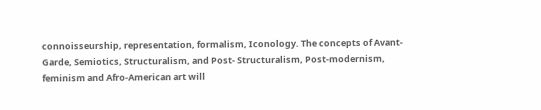connoisseurship, representation, formalism, Iconology. The concepts of Avant-Garde, Semiotics, Structuralism, and Post- Structuralism, Post-modernism, feminism and Afro-American art will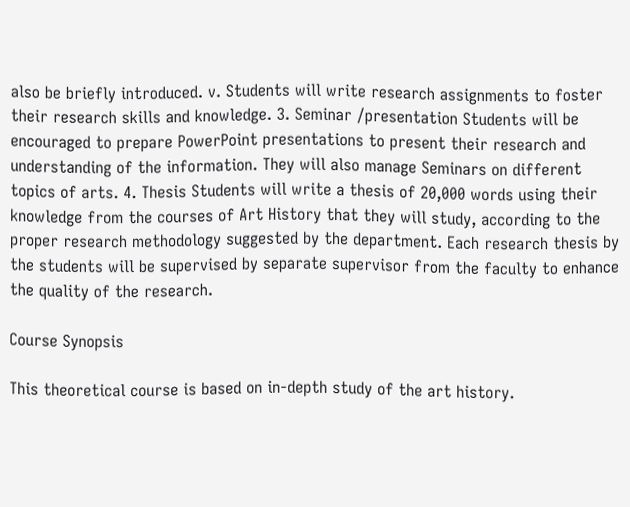also be briefly introduced. v. Students will write research assignments to foster their research skills and knowledge. 3. Seminar /presentation Students will be encouraged to prepare PowerPoint presentations to present their research and understanding of the information. They will also manage Seminars on different topics of arts. 4. Thesis Students will write a thesis of 20,000 words using their knowledge from the courses of Art History that they will study, according to the proper research methodology suggested by the department. Each research thesis by the students will be supervised by separate supervisor from the faculty to enhance the quality of the research.

Course Synopsis

This theoretical course is based on in-depth study of the art history.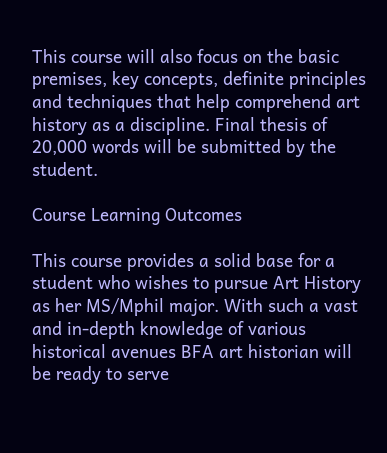This course will also focus on the basic premises, key concepts, definite principles and techniques that help comprehend art history as a discipline. Final thesis of 20,000 words will be submitted by the student.

Course Learning Outcomes

This course provides a solid base for a student who wishes to pursue Art History as her MS/Mphil major. With such a vast and in-depth knowledge of various historical avenues BFA art historian will be ready to serve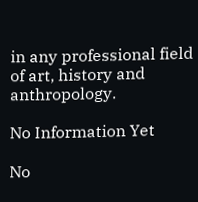in any professional field of art, history and anthropology.

No Information Yet

No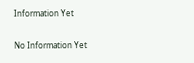Information Yet

No Information Yet